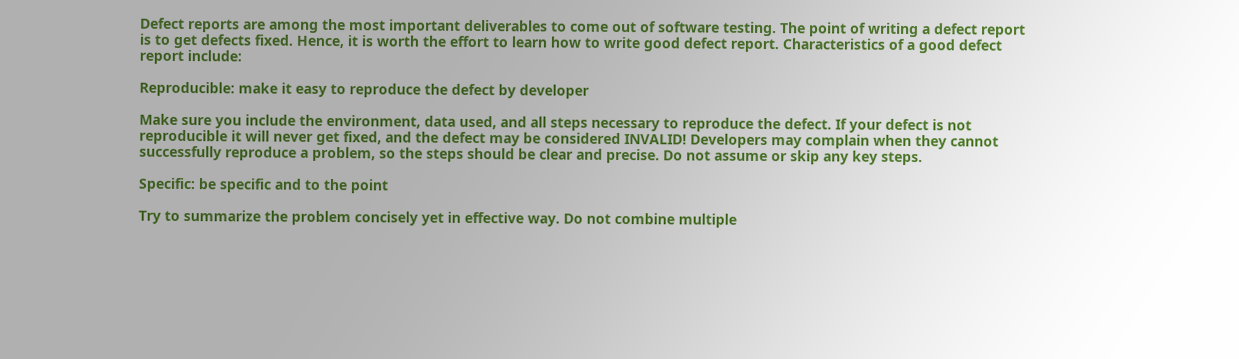Defect reports are among the most important deliverables to come out of software testing. The point of writing a defect report is to get defects fixed. Hence, it is worth the effort to learn how to write good defect report. Characteristics of a good defect report include:

Reproducible: make it easy to reproduce the defect by developer

Make sure you include the environment, data used, and all steps necessary to reproduce the defect. If your defect is not reproducible it will never get fixed, and the defect may be considered INVALID! Developers may complain when they cannot successfully reproduce a problem, so the steps should be clear and precise. Do not assume or skip any key steps.

Specific: be specific and to the point

Try to summarize the problem concisely yet in effective way. Do not combine multiple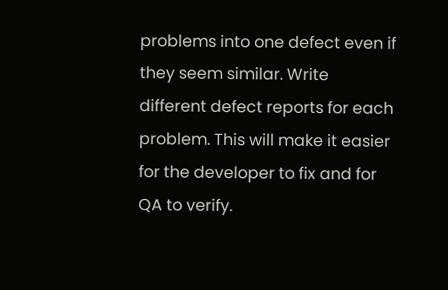problems into one defect even if they seem similar. Write different defect reports for each problem. This will make it easier for the developer to fix and for QA to verify.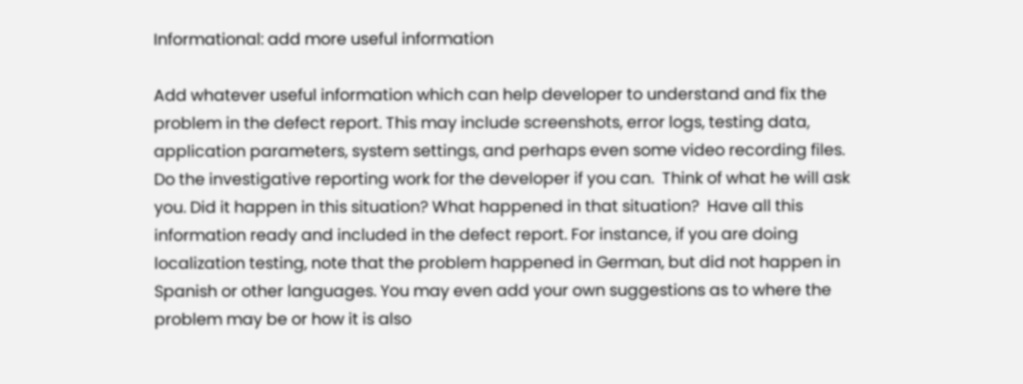Informational: add more useful information

Add whatever useful information which can help developer to understand and fix the problem in the defect report. This may include screenshots, error logs, testing data, application parameters, system settings, and perhaps even some video recording files. Do the investigative reporting work for the developer if you can.  Think of what he will ask you. Did it happen in this situation? What happened in that situation?  Have all this information ready and included in the defect report. For instance, if you are doing localization testing, note that the problem happened in German, but did not happen in Spanish or other languages. You may even add your own suggestions as to where the problem may be or how it is also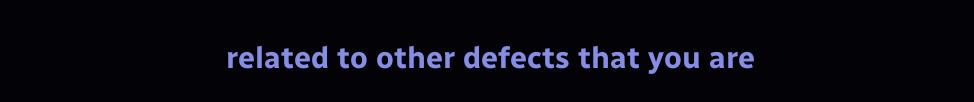related to other defects that you are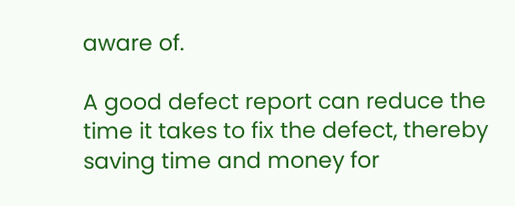aware of.

A good defect report can reduce the time it takes to fix the defect, thereby saving time and money for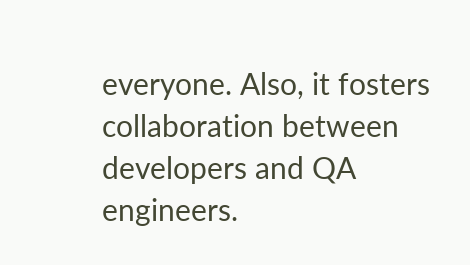everyone. Also, it fosters collaboration between developers and QA engineers.